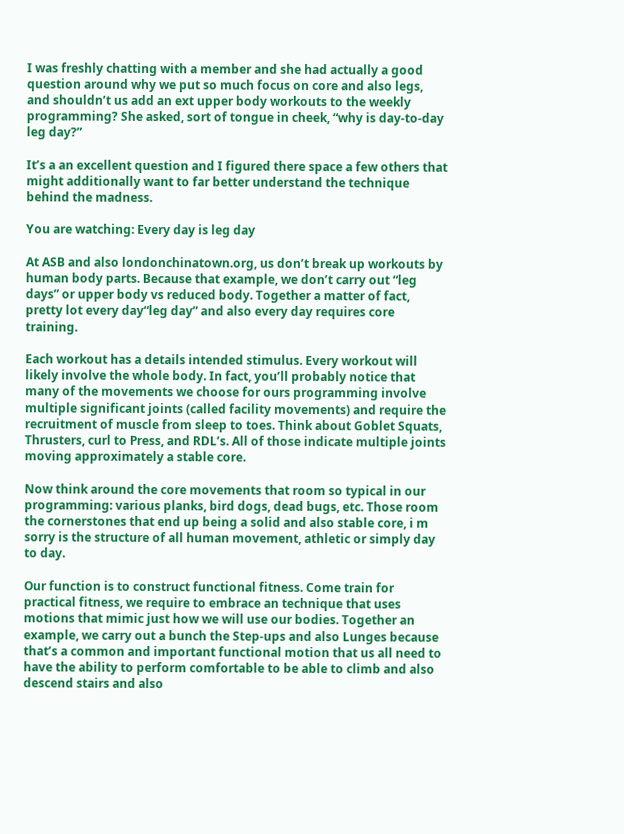I was freshly chatting with a member and she had actually a good question around why we put so much focus on core and also legs, and shouldn’t us add an ext upper body workouts to the weekly programming? She asked, sort of tongue in cheek, “why is day-to-day leg day?”

It’s a an excellent question and I figured there space a few others that might additionally want to far better understand the technique behind the madness.

You are watching: Every day is leg day

At ASB and also londonchinatown.org, us don’t break up workouts by human body parts. Because that example, we don’t carry out “leg days” or upper body vs reduced body. Together a matter of fact, pretty lot every day“leg day” and also every day requires core training.

Each workout has a details intended stimulus. Every workout will likely involve the whole body. In fact, you’ll probably notice that many of the movements we choose for ours programming involve multiple significant joints (called facility movements) and require the recruitment of muscle from sleep to toes. Think about Goblet Squats, Thrusters, curl to Press, and RDL’s. All of those indicate multiple joints moving approximately a stable core.

Now think around the core movements that room so typical in our programming: various planks, bird dogs, dead bugs, etc. Those room the cornerstones that end up being a solid and also stable core, i m sorry is the structure of all human movement, athletic or simply day to day.

Our function is to construct functional fitness. Come train for practical fitness, we require to embrace an technique that uses motions that mimic just how we will use our bodies. Together an example, we carry out a bunch the Step-ups and also Lunges because that’s a common and important functional motion that us all need to have the ability to perform comfortable to be able to climb and also descend stairs and also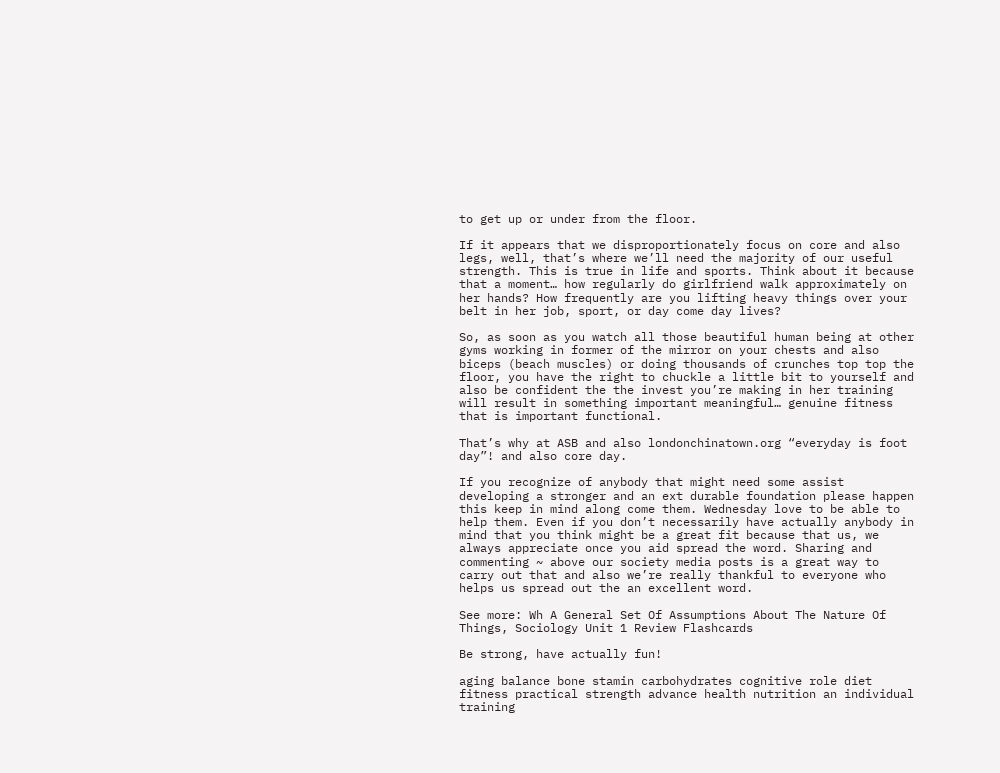to get up or under from the floor.

If it appears that we disproportionately focus on core and also legs, well, that’s where we’ll need the majority of our useful strength. This is true in life and sports. Think about it because that a moment… how regularly do girlfriend walk approximately on her hands? How frequently are you lifting heavy things over your belt in her job, sport, or day come day lives?

So, as soon as you watch all those beautiful human being at other gyms working in former of the mirror on your chests and also biceps (beach muscles) or doing thousands of crunches top top the floor, you have the right to chuckle a little bit to yourself and also be confident the the invest you’re making in her training will result in something important meaningful… genuine fitness that is important functional.

That’s why at ASB and also londonchinatown.org “everyday is foot day”! and also core day.

If you recognize of anybody that might need some assist developing a stronger and an ext durable foundation please happen this keep in mind along come them. Wednesday love to be able to help them. Even if you don’t necessarily have actually anybody in mind that you think might be a great fit because that us, we always appreciate once you aid spread the word. Sharing and commenting ~ above our society media posts is a great way to carry out that and also we’re really thankful to everyone who helps us spread out the an excellent word.

See more: Wh A General Set Of Assumptions About The Nature Of Things, Sociology Unit 1 Review Flashcards

Be strong, have actually fun!

aging balance bone stamin carbohydrates cognitive role diet fitness practical strength advance health nutrition an individual training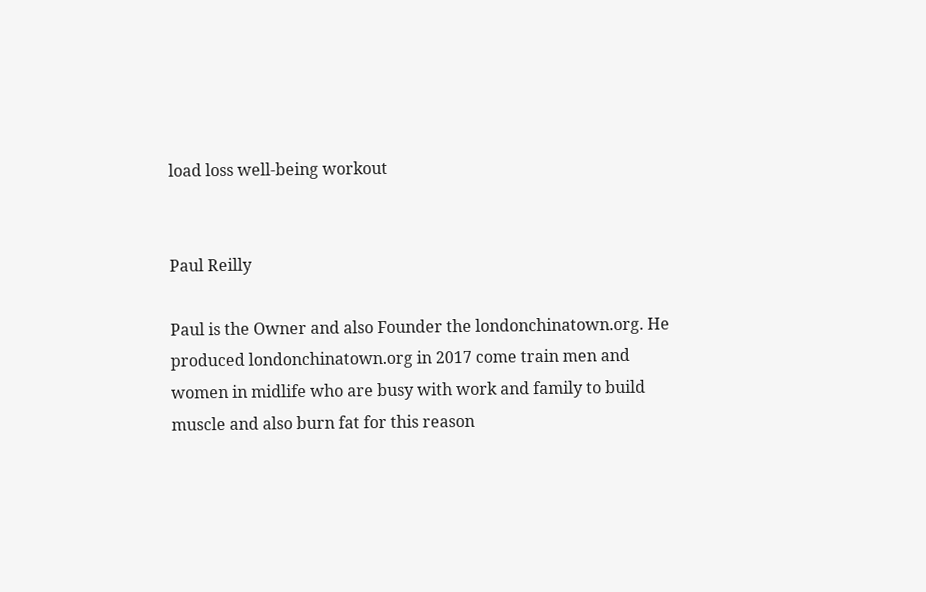load loss well-being workout


Paul Reilly

Paul is the Owner and also Founder the londonchinatown.org. He produced londonchinatown.org in 2017 come train men and women in midlife who are busy with work and family to build muscle and also burn fat for this reason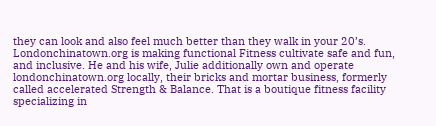they can look and also feel much better than they walk in your 20’s. Londonchinatown.org is making functional Fitness cultivate safe and fun, and inclusive. He and his wife, Julie additionally own and operate londonchinatown.org locally, their bricks and mortar business, formerly called accelerated Strength & Balance. That is a boutique fitness facility specializing in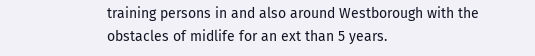training persons in and also around Westborough with the obstacles of midlife for an ext than 5 years.